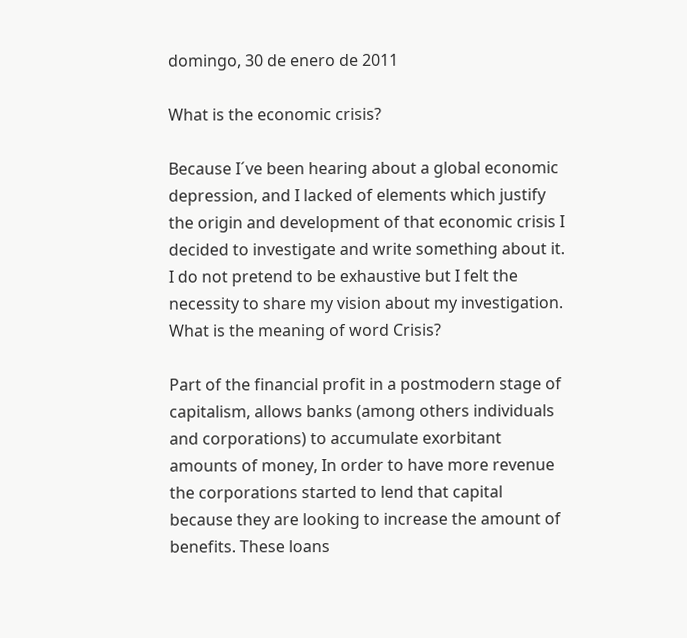domingo, 30 de enero de 2011

What is the economic crisis?

Because I´ve been hearing about a global economic depression, and I lacked of elements which justify the origin and development of that economic crisis I decided to investigate and write something about it. I do not pretend to be exhaustive but I felt the necessity to share my vision about my investigation. What is the meaning of word Crisis?

Part of the financial profit in a postmodern stage of capitalism, allows banks (among others individuals and corporations) to accumulate exorbitant amounts of money, In order to have more revenue the corporations started to lend that capital because they are looking to increase the amount of benefits. These loans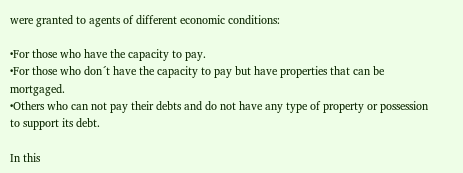were granted to agents of different economic conditions:

•For those who have the capacity to pay.
•For those who don´t have the capacity to pay but have properties that can be mortgaged.
•Others who can not pay their debts and do not have any type of property or possession to support its debt.

In this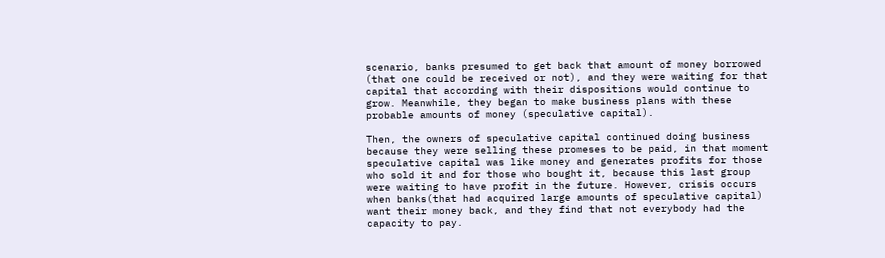scenario, banks presumed to get back that amount of money borrowed (that one could be received or not), and they were waiting for that capital that according with their dispositions would continue to grow. Meanwhile, they began to make business plans with these probable amounts of money (speculative capital).

Then, the owners of speculative capital continued doing business because they were selling these promeses to be paid, in that moment speculative capital was like money and generates profits for those who sold it and for those who bought it, because this last group were waiting to have profit in the future. However, crisis occurs when banks(that had acquired large amounts of speculative capital) want their money back, and they find that not everybody had the capacity to pay.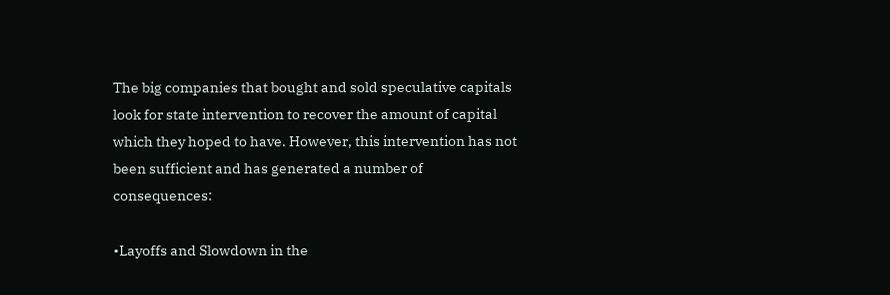The big companies that bought and sold speculative capitals look for state intervention to recover the amount of capital which they hoped to have. However, this intervention has not been sufficient and has generated a number of consequences:

•Layoffs and Slowdown in the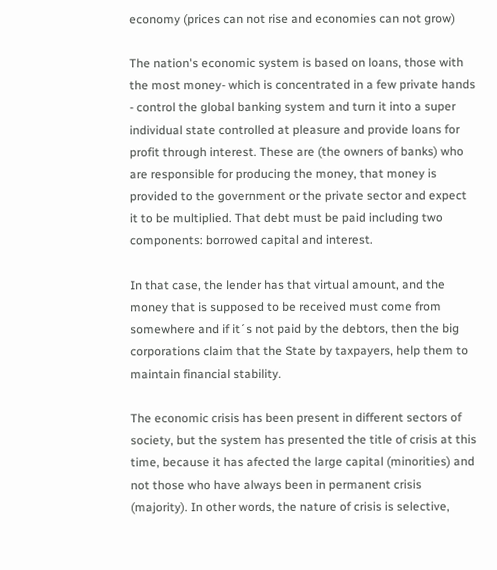economy (prices can not rise and economies can not grow)

The nation's economic system is based on loans, those with the most money- which is concentrated in a few private hands - control the global banking system and turn it into a super individual state controlled at pleasure and provide loans for profit through interest. These are (the owners of banks) who are responsible for producing the money, that money is provided to the government or the private sector and expect it to be multiplied. That debt must be paid including two components: borrowed capital and interest.

In that case, the lender has that virtual amount, and the money that is supposed to be received must come from somewhere and if it´s not paid by the debtors, then the big corporations claim that the State by taxpayers, help them to maintain financial stability.

The economic crisis has been present in different sectors of society, but the system has presented the title of crisis at this time, because it has afected the large capital (minorities) and not those who have always been in permanent crisis (majority). In other words, the nature of crisis is selective,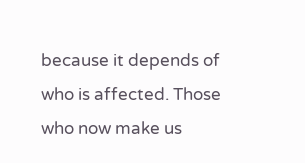because it depends of who is affected. Those who now make us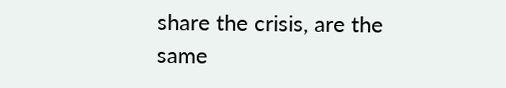share the crisis, are the same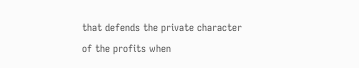that defends the private character of the profits when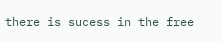there is sucess in the free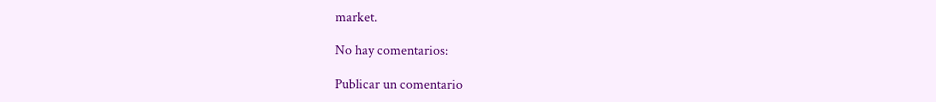market.

No hay comentarios:

Publicar un comentario